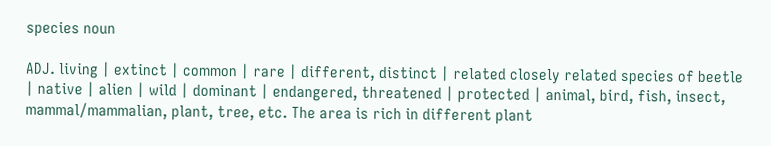species noun

ADJ. living | extinct | common | rare | different, distinct | related closely related species of beetle | native | alien | wild | dominant | endangered, threatened | protected | animal, bird, fish, insect, mammal/mammalian, plant, tree, etc. The area is rich in different plant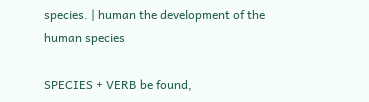species. | human the development of the human species

SPECIES + VERB be found,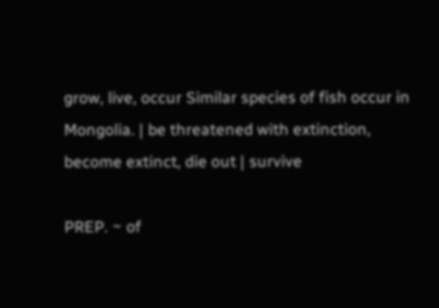grow, live, occur Similar species of fish occur in Mongolia. | be threatened with extinction, become extinct, die out | survive

PREP. ~ of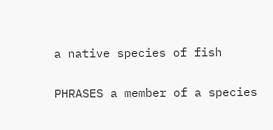a native species of fish

PHRASES a member of a species